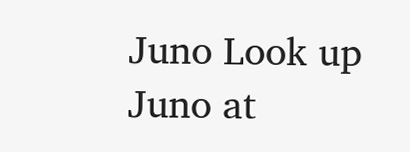Juno Look up Juno at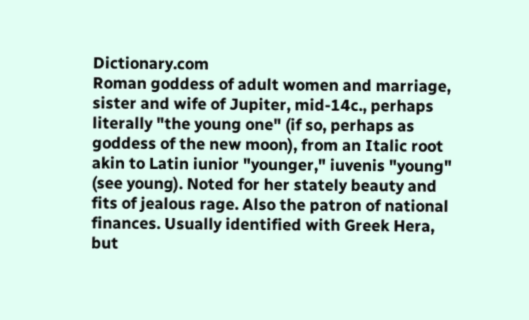Dictionary.com
Roman goddess of adult women and marriage, sister and wife of Jupiter, mid-14c., perhaps literally "the young one" (if so, perhaps as goddess of the new moon), from an Italic root akin to Latin iunior "younger," iuvenis "young" (see young). Noted for her stately beauty and fits of jealous rage. Also the patron of national finances. Usually identified with Greek Hera, but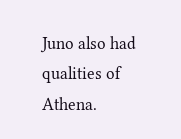Juno also had qualities of Athena.